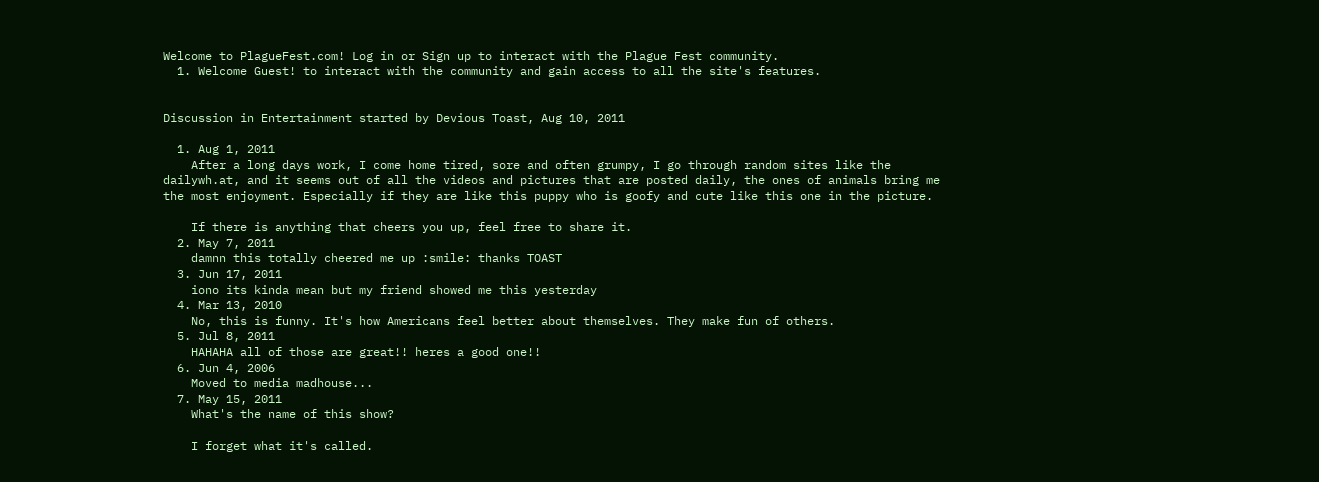Welcome to PlagueFest.com! Log in or Sign up to interact with the Plague Fest community.
  1. Welcome Guest! to interact with the community and gain access to all the site's features.


Discussion in Entertainment started by Devious Toast, Aug 10, 2011

  1. Aug 1, 2011
    After a long days work, I come home tired, sore and often grumpy, I go through random sites like the dailywh.at, and it seems out of all the videos and pictures that are posted daily, the ones of animals bring me the most enjoyment. Especially if they are like this puppy who is goofy and cute like this one in the picture.

    If there is anything that cheers you up, feel free to share it.
  2. May 7, 2011
    damnn this totally cheered me up :smile: thanks TOAST
  3. Jun 17, 2011
    iono its kinda mean but my friend showed me this yesterday
  4. Mar 13, 2010
    No, this is funny. It's how Americans feel better about themselves. They make fun of others.
  5. Jul 8, 2011
    HAHAHA all of those are great!! heres a good one!!
  6. Jun 4, 2006
    Moved to media madhouse...
  7. May 15, 2011
    What's the name of this show?

    I forget what it's called.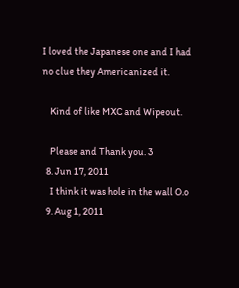I loved the Japanese one and I had no clue they Americanized it.

    Kind of like MXC and Wipeout.

    Please and Thank you. 3
  8. Jun 17, 2011
    I think it was hole in the wall O.o
  9. Aug 1, 2011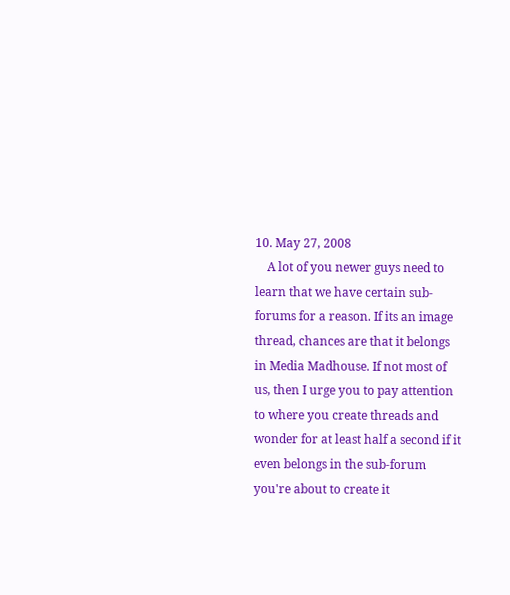10. May 27, 2008
    A lot of you newer guys need to learn that we have certain sub-forums for a reason. If its an image thread, chances are that it belongs in Media Madhouse. If not most of us, then I urge you to pay attention to where you create threads and wonder for at least half a second if it even belongs in the sub-forum you're about to create it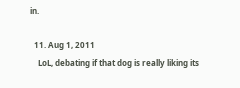in.

  11. Aug 1, 2011
    LoL, debating if that dog is really liking its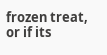frozen treat, or if its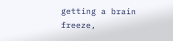getting a brain freeze,